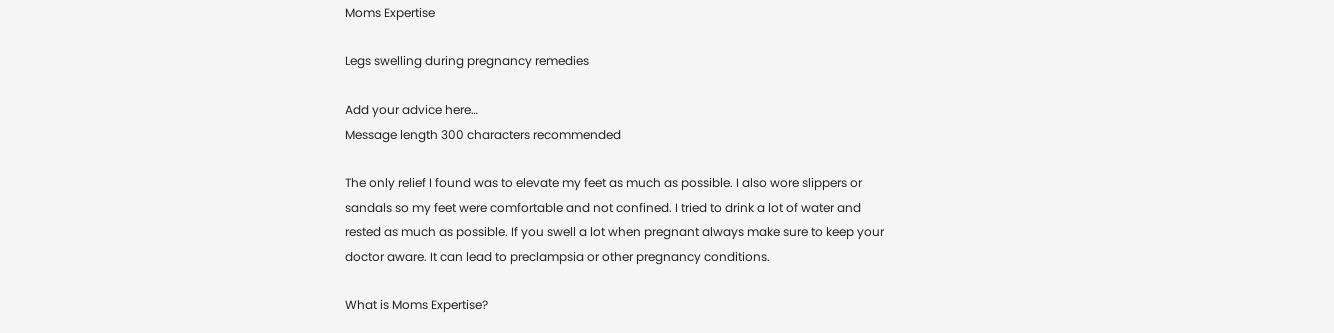Moms Expertise

Legs swelling during pregnancy remedies

Add your advice here…
Message length 300 characters recommended

The only relief I found was to elevate my feet as much as possible. I also wore slippers or sandals so my feet were comfortable and not confined. I tried to drink a lot of water and rested as much as possible. If you swell a lot when pregnant always make sure to keep your doctor aware. It can lead to preclampsia or other pregnancy conditions.

What is Moms Expertise?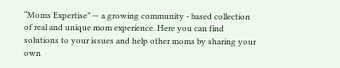“Moms Expertise” — a growing community - based collection of real and unique mom experience. Here you can find solutions to your issues and help other moms by sharing your own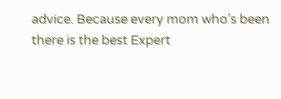advice. Because every mom who’s been there is the best Expert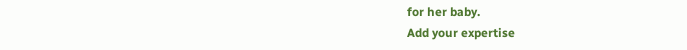for her baby.
Add your expertise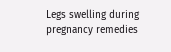Legs swelling during pregnancy remedies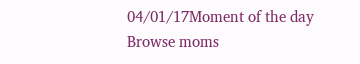04/01/17Moment of the day
Browse moms